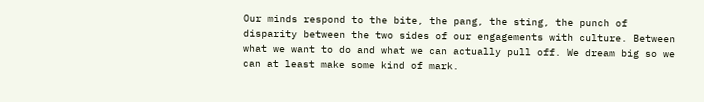Our minds respond to the bite, the pang, the sting, the punch of disparity between the two sides of our engagements with culture. Between what we want to do and what we can actually pull off. We dream big so we can at least make some kind of mark.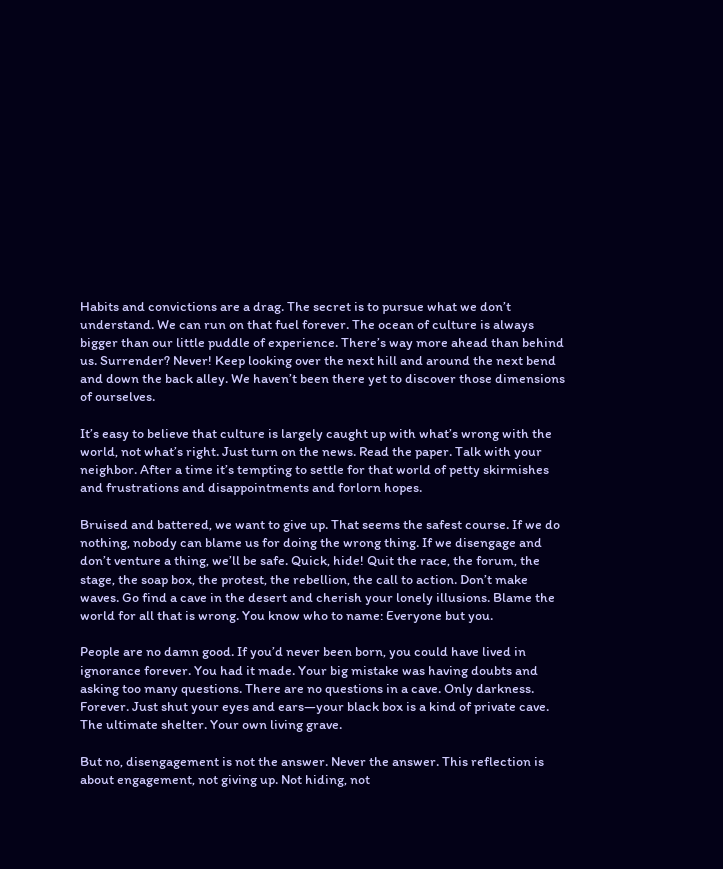Habits and convictions are a drag. The secret is to pursue what we don’t understand. We can run on that fuel forever. The ocean of culture is always bigger than our little puddle of experience. There’s way more ahead than behind us. Surrender? Never! Keep looking over the next hill and around the next bend and down the back alley. We haven’t been there yet to discover those dimensions of ourselves.

It’s easy to believe that culture is largely caught up with what’s wrong with the world, not what’s right. Just turn on the news. Read the paper. Talk with your neighbor. After a time it’s tempting to settle for that world of petty skirmishes and frustrations and disappointments and forlorn hopes.

Bruised and battered, we want to give up. That seems the safest course. If we do nothing, nobody can blame us for doing the wrong thing. If we disengage and don’t venture a thing, we’ll be safe. Quick, hide! Quit the race, the forum, the stage, the soap box, the protest, the rebellion, the call to action. Don’t make waves. Go find a cave in the desert and cherish your lonely illusions. Blame the world for all that is wrong. You know who to name: Everyone but you.

People are no damn good. If you’d never been born, you could have lived in ignorance forever. You had it made. Your big mistake was having doubts and asking too many questions. There are no questions in a cave. Only darkness. Forever. Just shut your eyes and ears—your black box is a kind of private cave. The ultimate shelter. Your own living grave.

But no, disengagement is not the answer. Never the answer. This reflection is about engagement, not giving up. Not hiding, not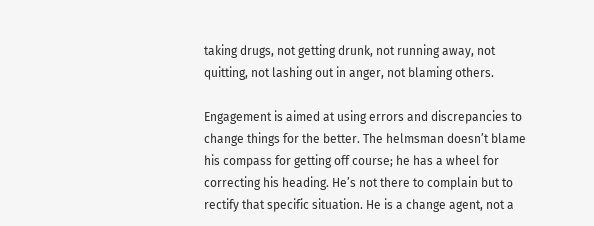taking drugs, not getting drunk, not running away, not quitting, not lashing out in anger, not blaming others.

Engagement is aimed at using errors and discrepancies to change things for the better. The helmsman doesn’t blame his compass for getting off course; he has a wheel for correcting his heading. He’s not there to complain but to rectify that specific situation. He is a change agent, not a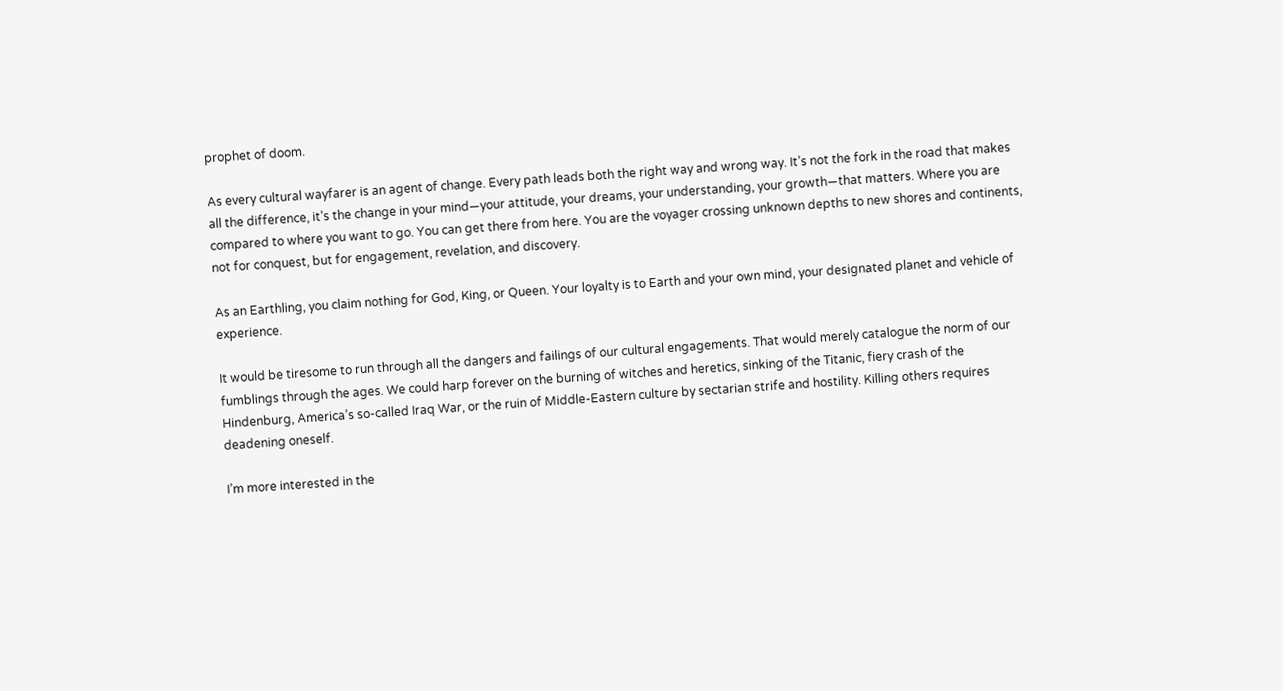prophet of doom.

As every cultural wayfarer is an agent of change. Every path leads both the right way and wrong way. It’s not the fork in the road that makes all the difference, it’s the change in your mind—your attitude, your dreams, your understanding, your growth—that matters. Where you are compared to where you want to go. You can get there from here. You are the voyager crossing unknown depths to new shores and continents, not for conquest, but for engagement, revelation, and discovery.

As an Earthling, you claim nothing for God, King, or Queen. Your loyalty is to Earth and your own mind, your designated planet and vehicle of experience.

It would be tiresome to run through all the dangers and failings of our cultural engagements. That would merely catalogue the norm of our fumblings through the ages. We could harp forever on the burning of witches and heretics, sinking of the Titanic, fiery crash of the Hindenburg, America’s so-called Iraq War, or the ruin of Middle-Eastern culture by sectarian strife and hostility. Killing others requires deadening oneself.

I’m more interested in the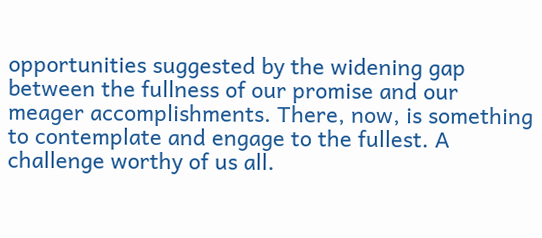opportunities suggested by the widening gap between the fullness of our promise and our meager accomplishments. There, now, is something to contemplate and engage to the fullest. A challenge worthy of us all.